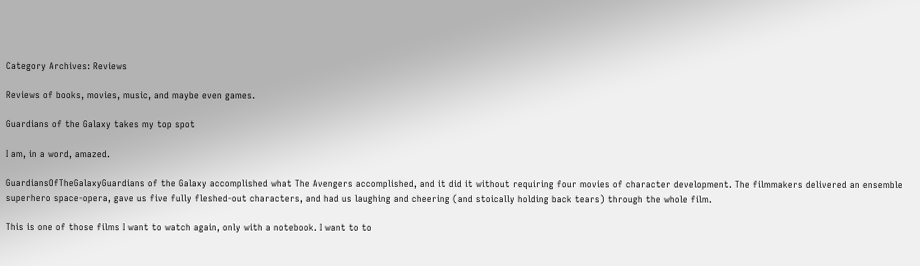Category Archives: Reviews

Reviews of books, movies, music, and maybe even games.

Guardians of the Galaxy takes my top spot

I am, in a word, amazed.

GuardiansOfTheGalaxyGuardians of the Galaxy accomplished what The Avengers accomplished, and it did it without requiring four movies of character development. The filmmakers delivered an ensemble superhero space-opera, gave us five fully fleshed-out characters, and had us laughing and cheering (and stoically holding back tears) through the whole film.

This is one of those films I want to watch again, only with a notebook. I want to to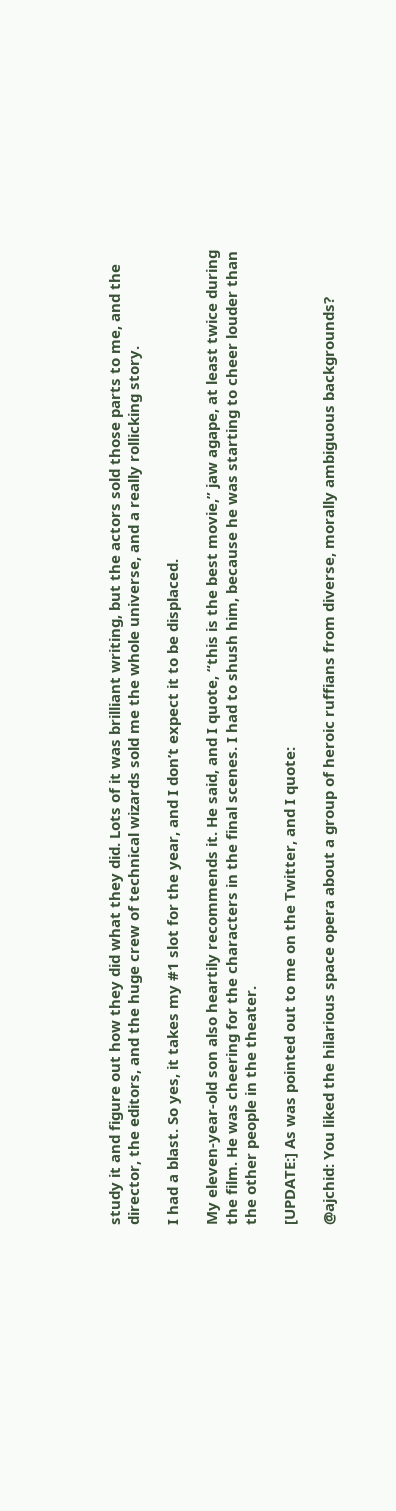study it and figure out how they did what they did. Lots of it was brilliant writing, but the actors sold those parts to me, and the director, the editors, and the huge crew of technical wizards sold me the whole universe, and a really rollicking story.

I had a blast. So yes, it takes my #1 slot for the year, and I don’t expect it to be displaced.

My eleven-year-old son also heartily recommends it. He said, and I quote, “this is the best movie,” jaw agape, at least twice during the film. He was cheering for the characters in the final scenes. I had to shush him, because he was starting to cheer louder than the other people in the theater.

[UPDATE:] As was pointed out to me on the Twitter, and I quote:

@ajchid: You liked the hilarious space opera about a group of heroic ruffians from diverse, morally ambiguous backgrounds?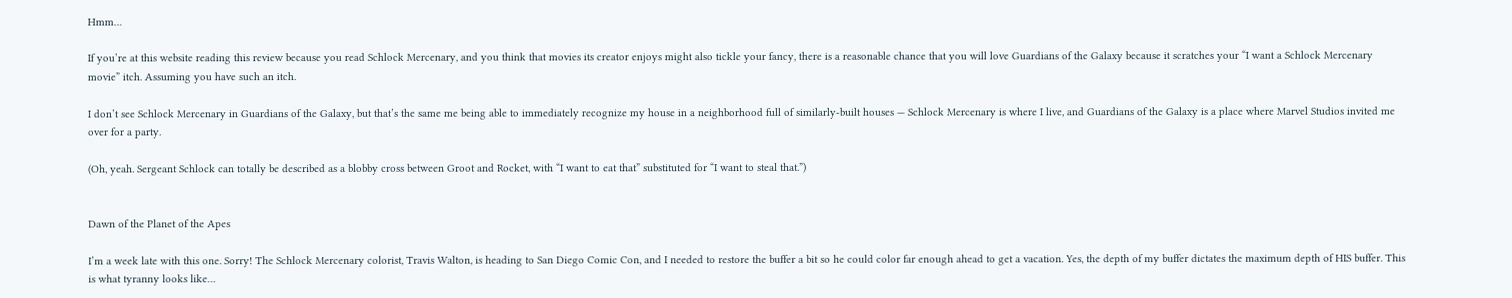Hmm…

If you’re at this website reading this review because you read Schlock Mercenary, and you think that movies its creator enjoys might also tickle your fancy, there is a reasonable chance that you will love Guardians of the Galaxy because it scratches your “I want a Schlock Mercenary movie” itch. Assuming you have such an itch.

I don’t see Schlock Mercenary in Guardians of the Galaxy, but that’s the same me being able to immediately recognize my house in a neighborhood full of similarly-built houses — Schlock Mercenary is where I live, and Guardians of the Galaxy is a place where Marvel Studios invited me over for a party.

(Oh, yeah. Sergeant Schlock can totally be described as a blobby cross between Groot and Rocket, with “I want to eat that” substituted for “I want to steal that.”)


Dawn of the Planet of the Apes

I’m a week late with this one. Sorry! The Schlock Mercenary colorist, Travis Walton, is heading to San Diego Comic Con, and I needed to restore the buffer a bit so he could color far enough ahead to get a vacation. Yes, the depth of my buffer dictates the maximum depth of HIS buffer. This is what tyranny looks like…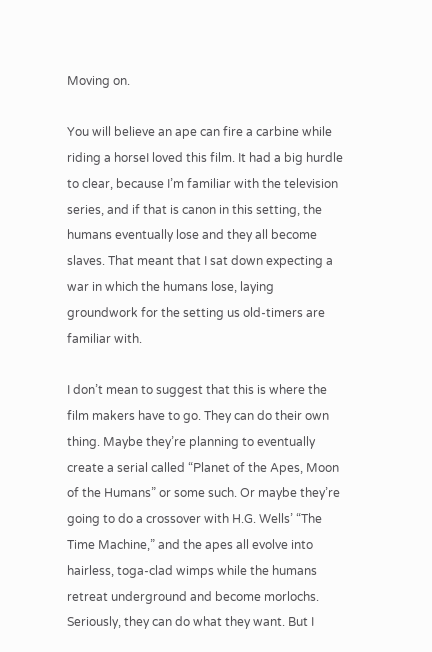Moving on.

You will believe an ape can fire a carbine while riding a horseI loved this film. It had a big hurdle to clear, because I’m familiar with the television series, and if that is canon in this setting, the humans eventually lose and they all become slaves. That meant that I sat down expecting a war in which the humans lose, laying groundwork for the setting us old-timers are familiar with.

I don’t mean to suggest that this is where the film makers have to go. They can do their own thing. Maybe they’re planning to eventually create a serial called “Planet of the Apes, Moon of the Humans” or some such. Or maybe they’re going to do a crossover with H.G. Wells’ “The Time Machine,” and the apes all evolve into hairless, toga-clad wimps while the humans retreat underground and become morlochs. Seriously, they can do what they want. But I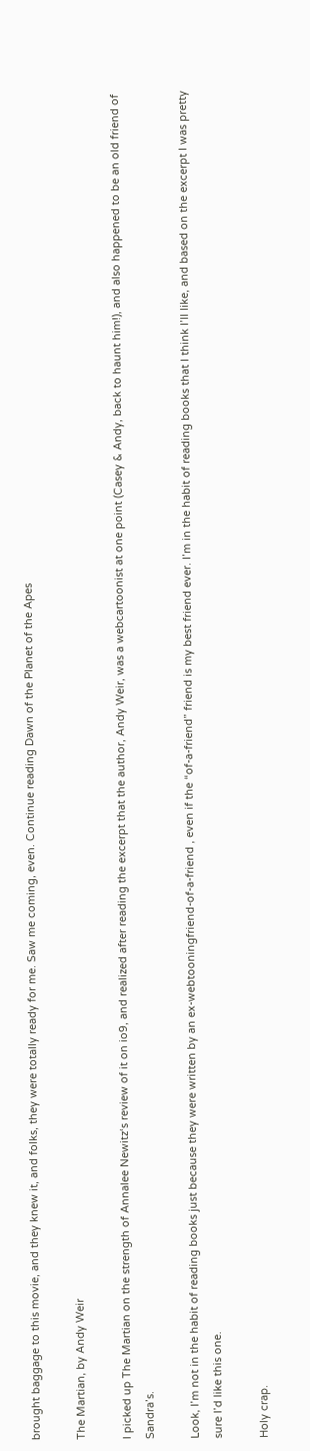brought baggage to this movie, and they knew it, and folks, they were totally ready for me. Saw me coming, even. Continue reading Dawn of the Planet of the Apes

The Martian, by Andy Weir

I picked up The Martian on the strength of Annalee Newitz‘s review of it on io9, and realized after reading the excerpt that the author, Andy Weir, was a webcartoonist at one point (Casey & Andy, back to haunt him!), and also happened to be an old friend of Sandra’s.

Look, I’m not in the habit of reading books just because they were written by an ex-webtooningfriend-of-a-friend , even if the “of-a-friend” friend is my best friend ever. I’m in the habit of reading books that I think I’ll like, and based on the excerpt I was pretty sure I’d like this one.

Holy crap.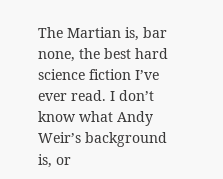The Martian is, bar none, the best hard science fiction I’ve ever read. I don’t know what Andy Weir’s background is, or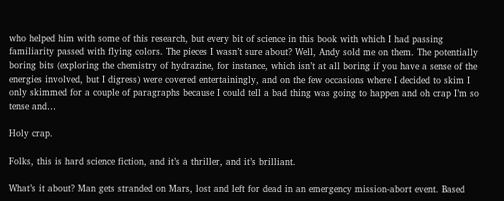who helped him with some of this research, but every bit of science in this book with which I had passing familiarity passed with flying colors. The pieces I wasn’t sure about? Well, Andy sold me on them. The potentially boring bits (exploring the chemistry of hydrazine, for instance, which isn’t at all boring if you have a sense of the energies involved, but I digress) were covered entertainingly, and on the few occasions where I decided to skim I only skimmed for a couple of paragraphs because I could tell a bad thing was going to happen and oh crap I’m so tense and…

Holy crap.

Folks, this is hard science fiction, and it’s a thriller, and it’s brilliant.

What’s it about? Man gets stranded on Mars, lost and left for dead in an emergency mission-abort event. Based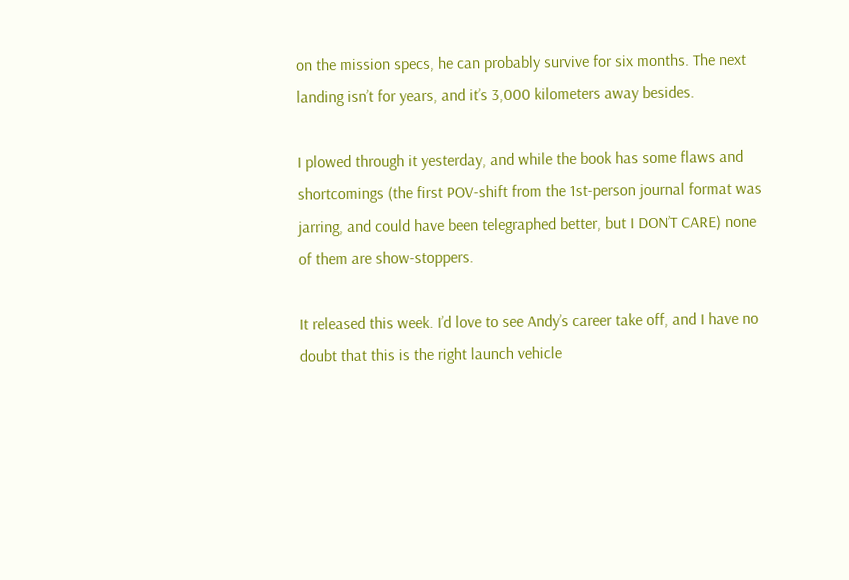on the mission specs, he can probably survive for six months. The next landing isn’t for years, and it’s 3,000 kilometers away besides.

I plowed through it yesterday, and while the book has some flaws and shortcomings (the first POV-shift from the 1st-person journal format was jarring, and could have been telegraphed better, but I DON’T CARE) none of them are show-stoppers.

It released this week. I’d love to see Andy’s career take off, and I have no doubt that this is the right launch vehicle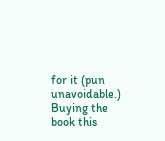for it (pun unavoidable.) Buying the book this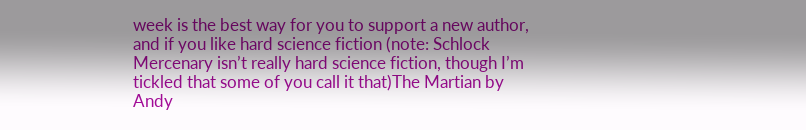week is the best way for you to support a new author, and if you like hard science fiction (note: Schlock Mercenary isn’t really hard science fiction, though I’m tickled that some of you call it that)The Martian by Andy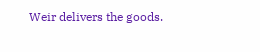Weir delivers the goods.